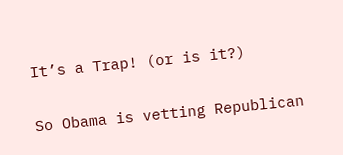It’s a Trap! (or is it?)

So Obama is vetting Republican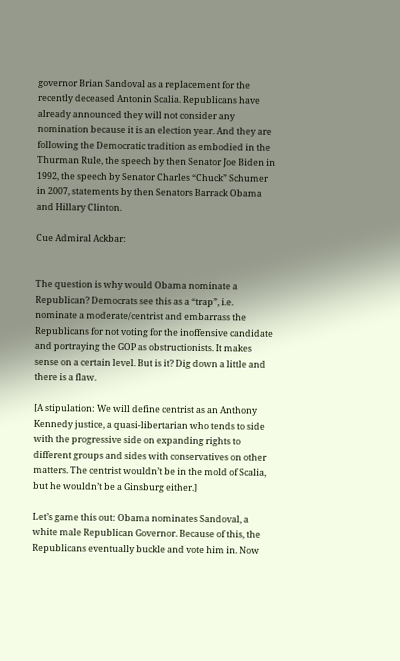governor Brian Sandoval as a replacement for the recently deceased Antonin Scalia. Republicans have already announced they will not consider any nomination because it is an election year. And they are following the Democratic tradition as embodied in the Thurman Rule, the speech by then Senator Joe Biden in 1992, the speech by Senator Charles “Chuck” Schumer in 2007, statements by then Senators Barrack Obama and Hillary Clinton.

Cue Admiral Ackbar:


The question is why would Obama nominate a Republican? Democrats see this as a “trap”, i.e. nominate a moderate/centrist and embarrass the Republicans for not voting for the inoffensive candidate and portraying the GOP as obstructionists. It makes sense on a certain level. But is it? Dig down a little and there is a flaw.

[A stipulation: We will define centrist as an Anthony Kennedy justice, a quasi-libertarian who tends to side with the progressive side on expanding rights to different groups and sides with conservatives on other matters. The centrist wouldn’t be in the mold of Scalia, but he wouldn’t be a Ginsburg either.]

Let’s game this out: Obama nominates Sandoval, a white male Republican Governor. Because of this, the Republicans eventually buckle and vote him in. Now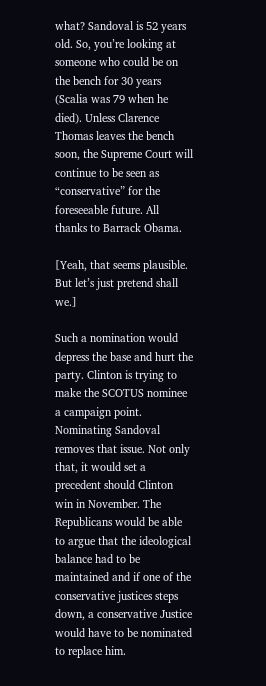what? Sandoval is 52 years old. So, you’re looking at someone who could be on the bench for 30 years (Scalia was 79 when he died). Unless Clarence Thomas leaves the bench soon, the Supreme Court will continue to be seen as “conservative” for the foreseeable future. All thanks to Barrack Obama.

[Yeah, that seems plausible. But let’s just pretend shall we.]

Such a nomination would depress the base and hurt the party. Clinton is trying to make the SCOTUS nominee a campaign point. Nominating Sandoval removes that issue. Not only that, it would set a precedent should Clinton win in November. The Republicans would be able to argue that the ideological balance had to be maintained and if one of the conservative justices steps down, a conservative Justice would have to be nominated to replace him.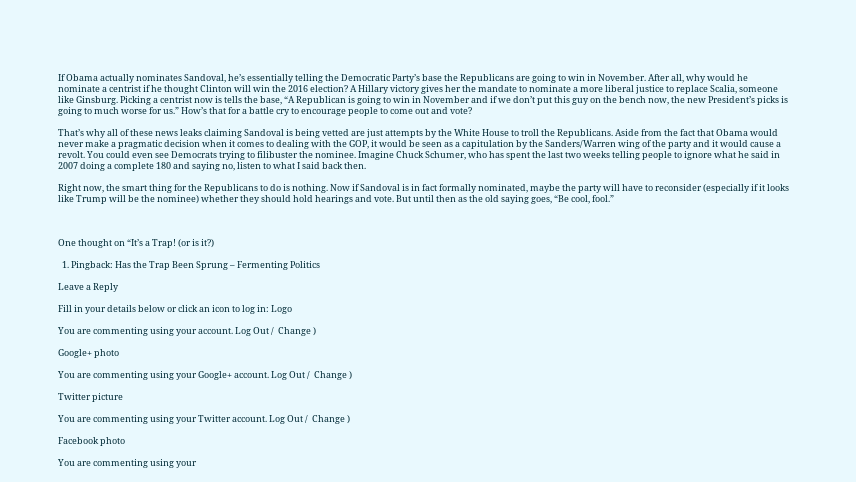If Obama actually nominates Sandoval, he’s essentially telling the Democratic Party’s base the Republicans are going to win in November. After all, why would he nominate a centrist if he thought Clinton will win the 2016 election? A Hillary victory gives her the mandate to nominate a more liberal justice to replace Scalia, someone like Ginsburg. Picking a centrist now is tells the base, “A Republican is going to win in November and if we don’t put this guy on the bench now, the new President’s picks is going to much worse for us.” How’s that for a battle cry to encourage people to come out and vote?

That’s why all of these news leaks claiming Sandoval is being vetted are just attempts by the White House to troll the Republicans. Aside from the fact that Obama would never make a pragmatic decision when it comes to dealing with the GOP, it would be seen as a capitulation by the Sanders/Warren wing of the party and it would cause a revolt. You could even see Democrats trying to filibuster the nominee. Imagine Chuck Schumer, who has spent the last two weeks telling people to ignore what he said in 2007 doing a complete 180 and saying no, listen to what I said back then.

Right now, the smart thing for the Republicans to do is nothing. Now if Sandoval is in fact formally nominated, maybe the party will have to reconsider (especially if it looks like Trump will be the nominee) whether they should hold hearings and vote. But until then as the old saying goes, “Be cool, fool.”



One thought on “It’s a Trap! (or is it?)

  1. Pingback: Has the Trap Been Sprung – Fermenting Politics

Leave a Reply

Fill in your details below or click an icon to log in: Logo

You are commenting using your account. Log Out /  Change )

Google+ photo

You are commenting using your Google+ account. Log Out /  Change )

Twitter picture

You are commenting using your Twitter account. Log Out /  Change )

Facebook photo

You are commenting using your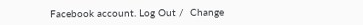Facebook account. Log Out /  Change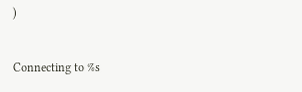)


Connecting to %s